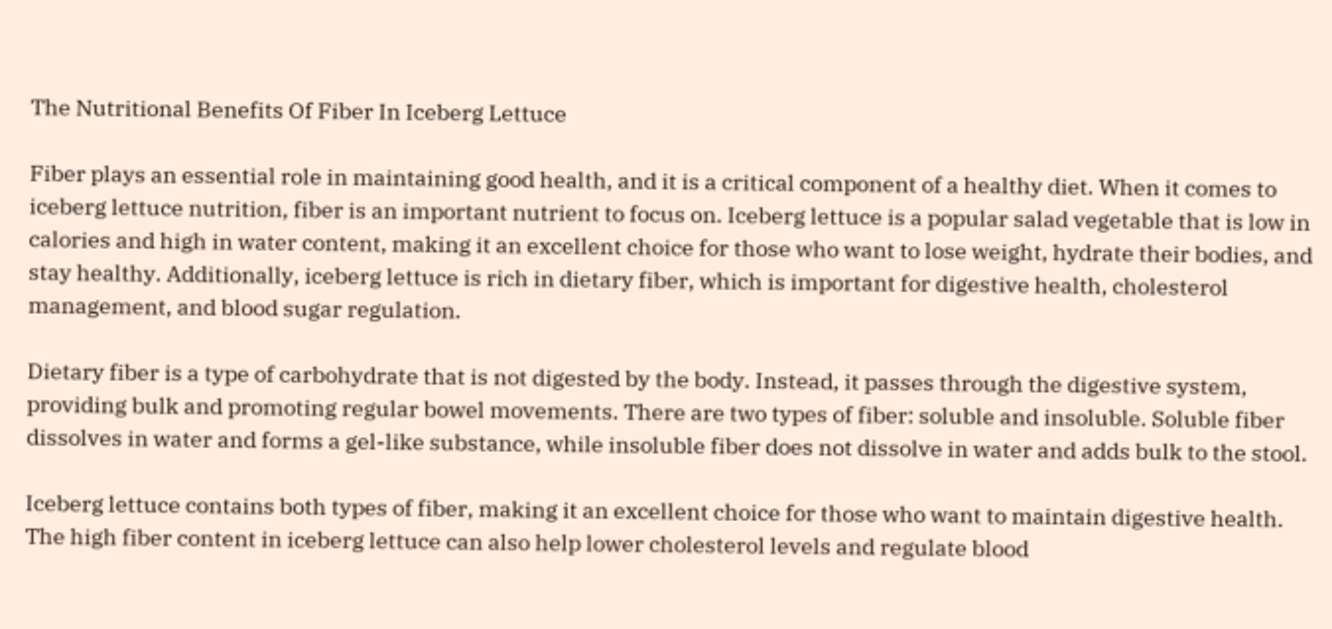The Nutritional Benefits Of Fiber In Iceberg Lettuce

Fiber plays an essential role in maintaining good health, and it is a critical component of a healthy diet. When it comes to iceberg lettuce nutrition, fiber is an important nutrient to focus on. Iceberg lettuce is a popular salad vegetable that is low in calories and high in water content, making it an excellent choice for those who want to lose weight, hydrate their bodies, and stay healthy. Additionally, iceberg lettuce is rich in dietary fiber, which is important for digestive health, cholesterol management, and blood sugar regulation.

Dietary fiber is a type of carbohydrate that is not digested by the body. Instead, it passes through the digestive system, providing bulk and promoting regular bowel movements. There are two types of fiber: soluble and insoluble. Soluble fiber dissolves in water and forms a gel-like substance, while insoluble fiber does not dissolve in water and adds bulk to the stool.

Iceberg lettuce contains both types of fiber, making it an excellent choice for those who want to maintain digestive health. The high fiber content in iceberg lettuce can also help lower cholesterol levels and regulate blood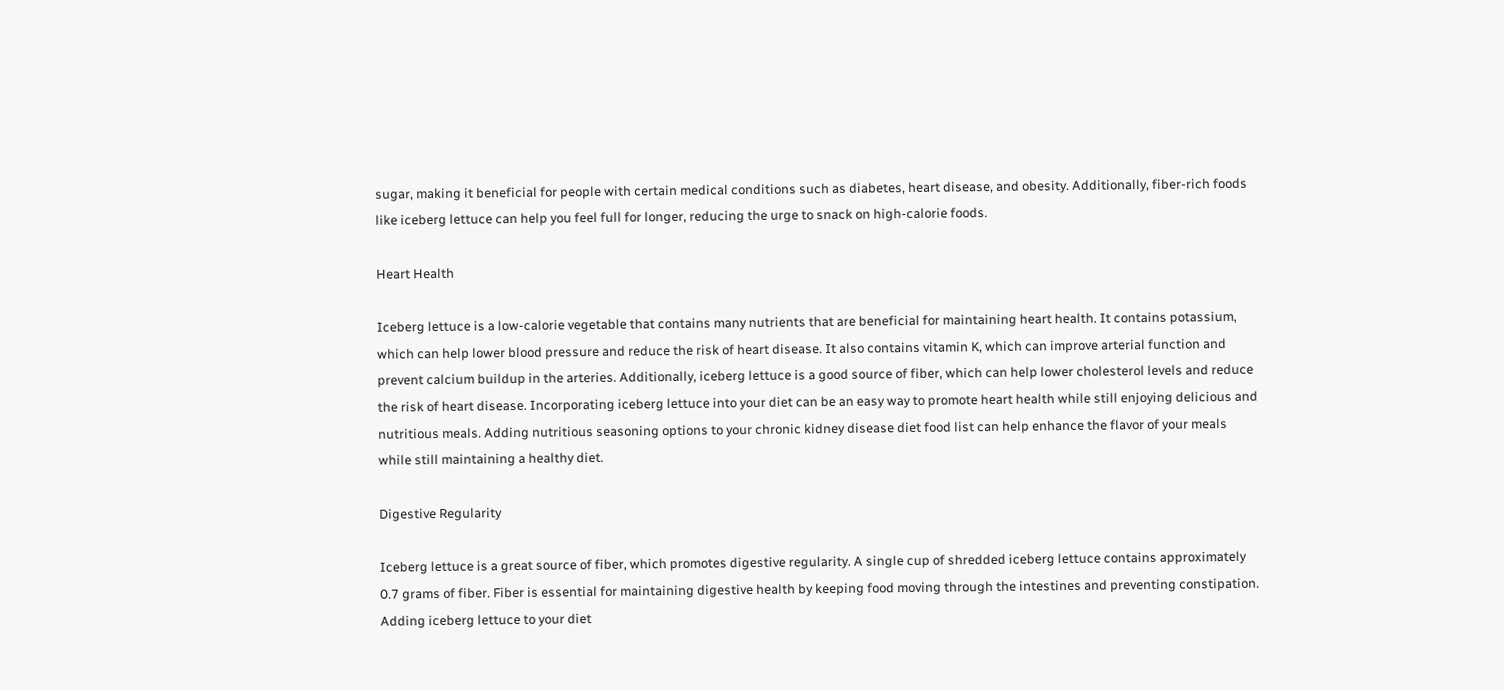sugar, making it beneficial for people with certain medical conditions such as diabetes, heart disease, and obesity. Additionally, fiber-rich foods like iceberg lettuce can help you feel full for longer, reducing the urge to snack on high-calorie foods.

Heart Health

Iceberg lettuce is a low-calorie vegetable that contains many nutrients that are beneficial for maintaining heart health. It contains potassium, which can help lower blood pressure and reduce the risk of heart disease. It also contains vitamin K, which can improve arterial function and prevent calcium buildup in the arteries. Additionally, iceberg lettuce is a good source of fiber, which can help lower cholesterol levels and reduce the risk of heart disease. Incorporating iceberg lettuce into your diet can be an easy way to promote heart health while still enjoying delicious and nutritious meals. Adding nutritious seasoning options to your chronic kidney disease diet food list can help enhance the flavor of your meals while still maintaining a healthy diet.

Digestive Regularity

Iceberg lettuce is a great source of fiber, which promotes digestive regularity. A single cup of shredded iceberg lettuce contains approximately 0.7 grams of fiber. Fiber is essential for maintaining digestive health by keeping food moving through the intestines and preventing constipation. Adding iceberg lettuce to your diet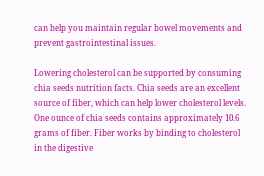can help you maintain regular bowel movements and prevent gastrointestinal issues.

Lowering cholesterol can be supported by consuming chia seeds nutrition facts. Chia seeds are an excellent source of fiber, which can help lower cholesterol levels. One ounce of chia seeds contains approximately 10.6 grams of fiber. Fiber works by binding to cholesterol in the digestive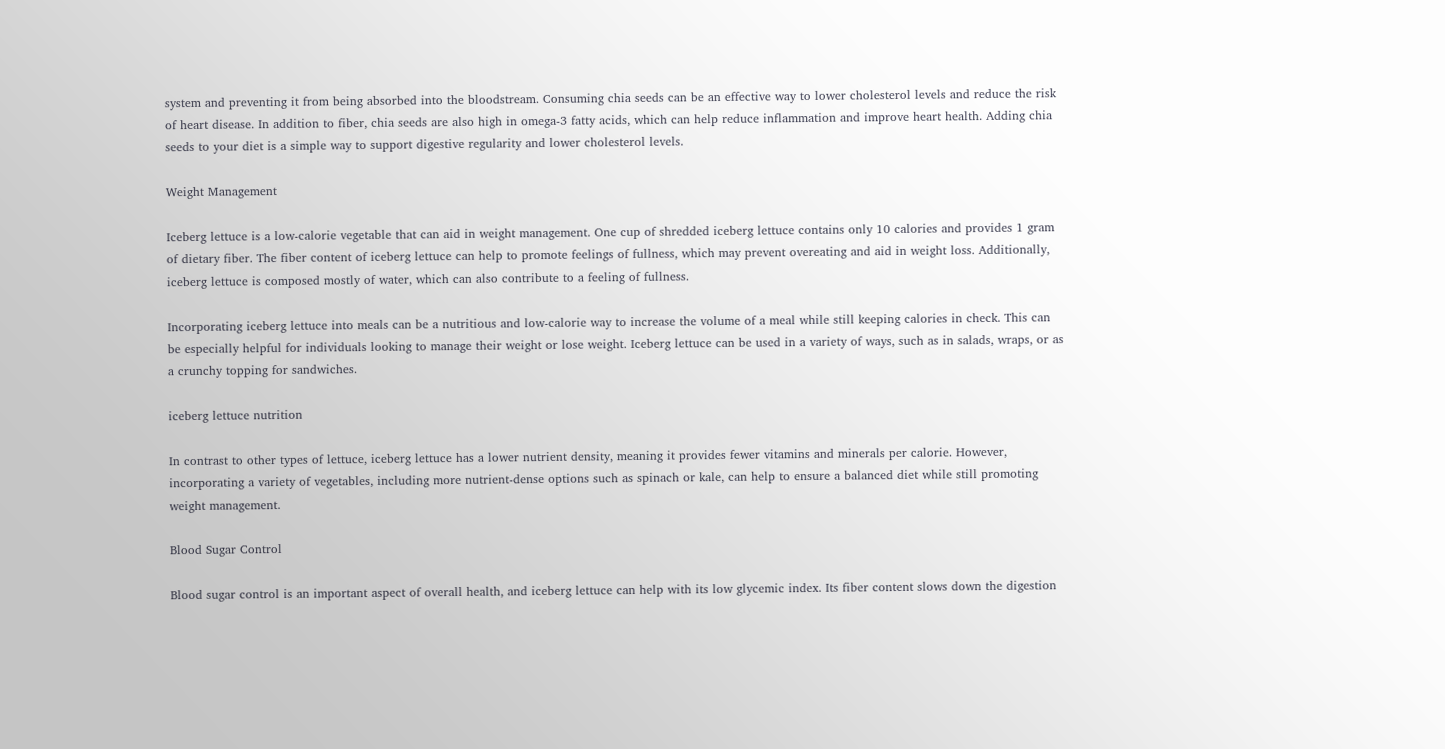system and preventing it from being absorbed into the bloodstream. Consuming chia seeds can be an effective way to lower cholesterol levels and reduce the risk of heart disease. In addition to fiber, chia seeds are also high in omega-3 fatty acids, which can help reduce inflammation and improve heart health. Adding chia seeds to your diet is a simple way to support digestive regularity and lower cholesterol levels.

Weight Management

Iceberg lettuce is a low-calorie vegetable that can aid in weight management. One cup of shredded iceberg lettuce contains only 10 calories and provides 1 gram of dietary fiber. The fiber content of iceberg lettuce can help to promote feelings of fullness, which may prevent overeating and aid in weight loss. Additionally, iceberg lettuce is composed mostly of water, which can also contribute to a feeling of fullness.

Incorporating iceberg lettuce into meals can be a nutritious and low-calorie way to increase the volume of a meal while still keeping calories in check. This can be especially helpful for individuals looking to manage their weight or lose weight. Iceberg lettuce can be used in a variety of ways, such as in salads, wraps, or as a crunchy topping for sandwiches.

iceberg lettuce nutrition

In contrast to other types of lettuce, iceberg lettuce has a lower nutrient density, meaning it provides fewer vitamins and minerals per calorie. However, incorporating a variety of vegetables, including more nutrient-dense options such as spinach or kale, can help to ensure a balanced diet while still promoting weight management.

Blood Sugar Control

Blood sugar control is an important aspect of overall health, and iceberg lettuce can help with its low glycemic index. Its fiber content slows down the digestion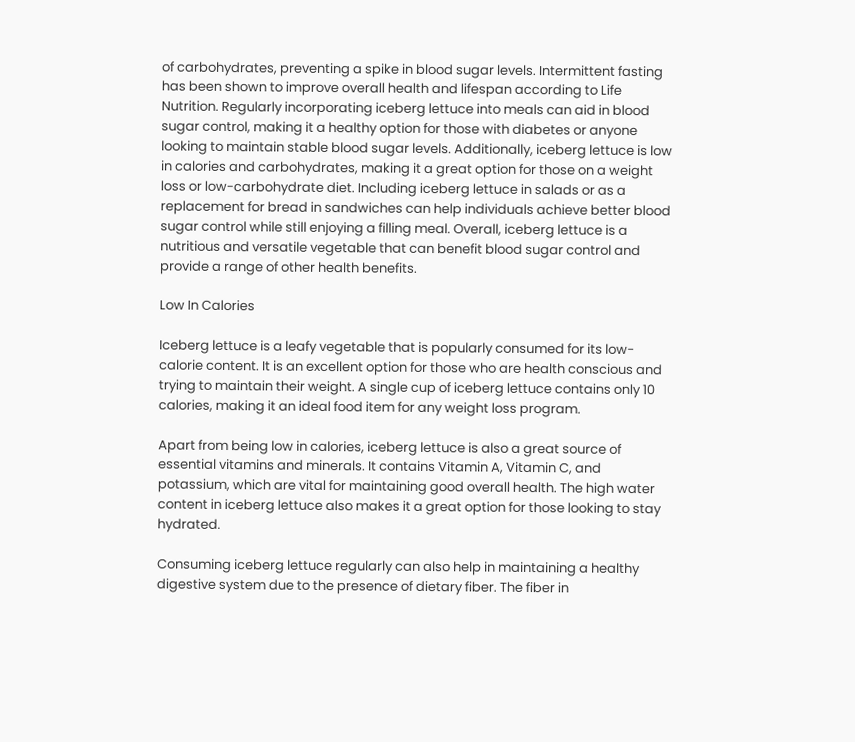of carbohydrates, preventing a spike in blood sugar levels. Intermittent fasting has been shown to improve overall health and lifespan according to Life Nutrition. Regularly incorporating iceberg lettuce into meals can aid in blood sugar control, making it a healthy option for those with diabetes or anyone looking to maintain stable blood sugar levels. Additionally, iceberg lettuce is low in calories and carbohydrates, making it a great option for those on a weight loss or low-carbohydrate diet. Including iceberg lettuce in salads or as a replacement for bread in sandwiches can help individuals achieve better blood sugar control while still enjoying a filling meal. Overall, iceberg lettuce is a nutritious and versatile vegetable that can benefit blood sugar control and provide a range of other health benefits.

Low In Calories

Iceberg lettuce is a leafy vegetable that is popularly consumed for its low-calorie content. It is an excellent option for those who are health conscious and trying to maintain their weight. A single cup of iceberg lettuce contains only 10 calories, making it an ideal food item for any weight loss program.

Apart from being low in calories, iceberg lettuce is also a great source of essential vitamins and minerals. It contains Vitamin A, Vitamin C, and potassium, which are vital for maintaining good overall health. The high water content in iceberg lettuce also makes it a great option for those looking to stay hydrated.

Consuming iceberg lettuce regularly can also help in maintaining a healthy digestive system due to the presence of dietary fiber. The fiber in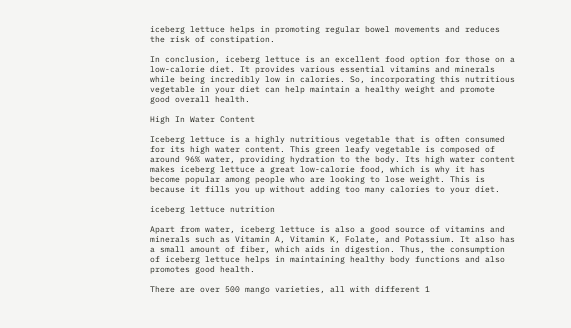iceberg lettuce helps in promoting regular bowel movements and reduces the risk of constipation.

In conclusion, iceberg lettuce is an excellent food option for those on a low-calorie diet. It provides various essential vitamins and minerals while being incredibly low in calories. So, incorporating this nutritious vegetable in your diet can help maintain a healthy weight and promote good overall health.

High In Water Content

Iceberg lettuce is a highly nutritious vegetable that is often consumed for its high water content. This green leafy vegetable is composed of around 96% water, providing hydration to the body. Its high water content makes iceberg lettuce a great low-calorie food, which is why it has become popular among people who are looking to lose weight. This is because it fills you up without adding too many calories to your diet.

iceberg lettuce nutrition

Apart from water, iceberg lettuce is also a good source of vitamins and minerals such as Vitamin A, Vitamin K, Folate, and Potassium. It also has a small amount of fiber, which aids in digestion. Thus, the consumption of iceberg lettuce helps in maintaining healthy body functions and also promotes good health.

There are over 500 mango varieties, all with different 1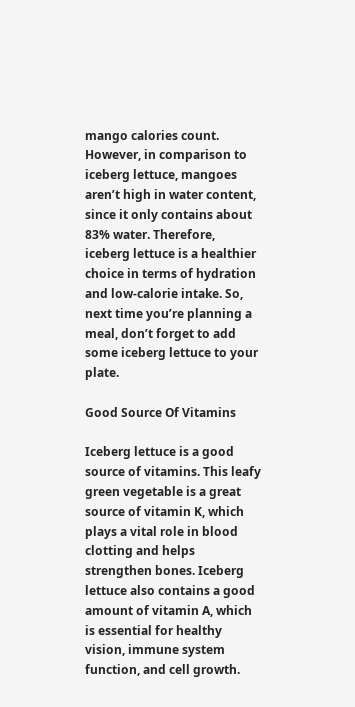mango calories count. However, in comparison to iceberg lettuce, mangoes aren’t high in water content, since it only contains about 83% water. Therefore, iceberg lettuce is a healthier choice in terms of hydration and low-calorie intake. So, next time you’re planning a meal, don’t forget to add some iceberg lettuce to your plate.

Good Source Of Vitamins

Iceberg lettuce is a good source of vitamins. This leafy green vegetable is a great source of vitamin K, which plays a vital role in blood clotting and helps strengthen bones. Iceberg lettuce also contains a good amount of vitamin A, which is essential for healthy vision, immune system function, and cell growth.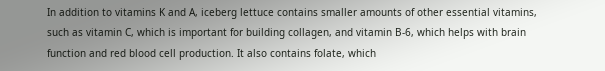In addition to vitamins K and A, iceberg lettuce contains smaller amounts of other essential vitamins, such as vitamin C, which is important for building collagen, and vitamin B-6, which helps with brain function and red blood cell production. It also contains folate, which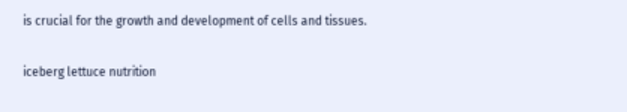is crucial for the growth and development of cells and tissues.

iceberg lettuce nutrition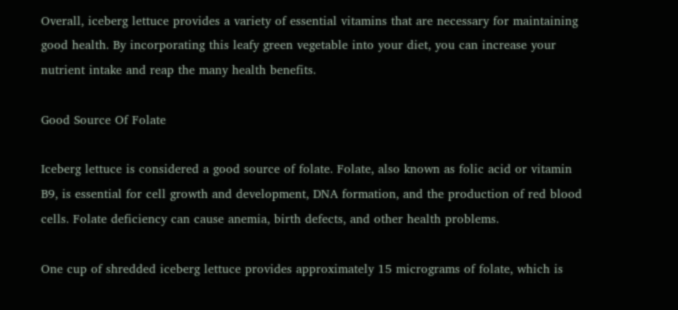Overall, iceberg lettuce provides a variety of essential vitamins that are necessary for maintaining good health. By incorporating this leafy green vegetable into your diet, you can increase your nutrient intake and reap the many health benefits.

Good Source Of Folate

Iceberg lettuce is considered a good source of folate. Folate, also known as folic acid or vitamin B9, is essential for cell growth and development, DNA formation, and the production of red blood cells. Folate deficiency can cause anemia, birth defects, and other health problems.

One cup of shredded iceberg lettuce provides approximately 15 micrograms of folate, which is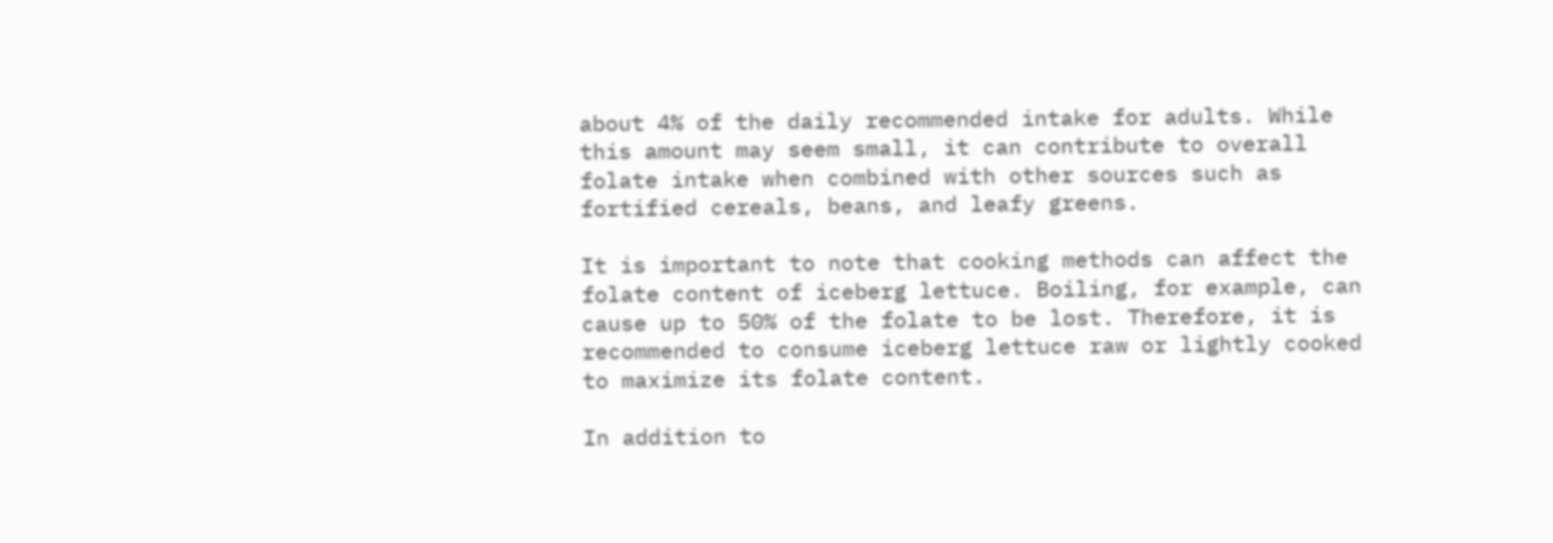about 4% of the daily recommended intake for adults. While this amount may seem small, it can contribute to overall folate intake when combined with other sources such as fortified cereals, beans, and leafy greens.

It is important to note that cooking methods can affect the folate content of iceberg lettuce. Boiling, for example, can cause up to 50% of the folate to be lost. Therefore, it is recommended to consume iceberg lettuce raw or lightly cooked to maximize its folate content.

In addition to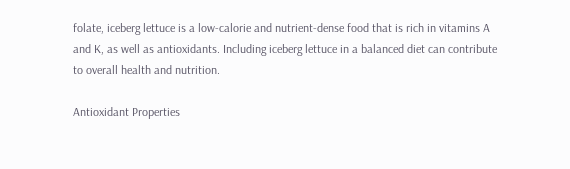folate, iceberg lettuce is a low-calorie and nutrient-dense food that is rich in vitamins A and K, as well as antioxidants. Including iceberg lettuce in a balanced diet can contribute to overall health and nutrition.

Antioxidant Properties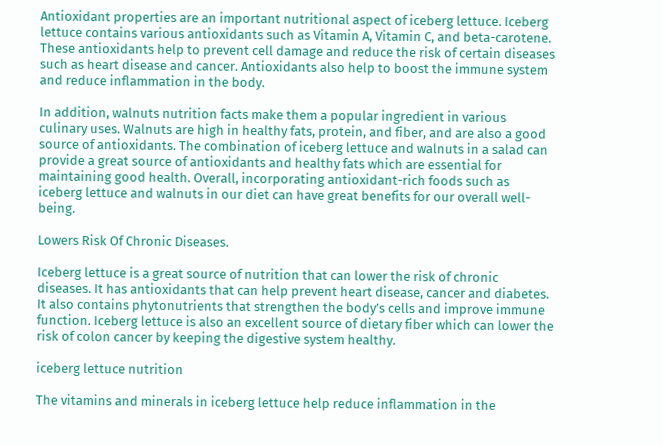Antioxidant properties are an important nutritional aspect of iceberg lettuce. Iceberg lettuce contains various antioxidants such as Vitamin A, Vitamin C, and beta-carotene. These antioxidants help to prevent cell damage and reduce the risk of certain diseases such as heart disease and cancer. Antioxidants also help to boost the immune system and reduce inflammation in the body.

In addition, walnuts nutrition facts make them a popular ingredient in various culinary uses. Walnuts are high in healthy fats, protein, and fiber, and are also a good source of antioxidants. The combination of iceberg lettuce and walnuts in a salad can provide a great source of antioxidants and healthy fats which are essential for maintaining good health. Overall, incorporating antioxidant-rich foods such as iceberg lettuce and walnuts in our diet can have great benefits for our overall well-being.

Lowers Risk Of Chronic Diseases.

Iceberg lettuce is a great source of nutrition that can lower the risk of chronic diseases. It has antioxidants that can help prevent heart disease, cancer and diabetes. It also contains phytonutrients that strengthen the body’s cells and improve immune function. Iceberg lettuce is also an excellent source of dietary fiber which can lower the risk of colon cancer by keeping the digestive system healthy.

iceberg lettuce nutrition

The vitamins and minerals in iceberg lettuce help reduce inflammation in the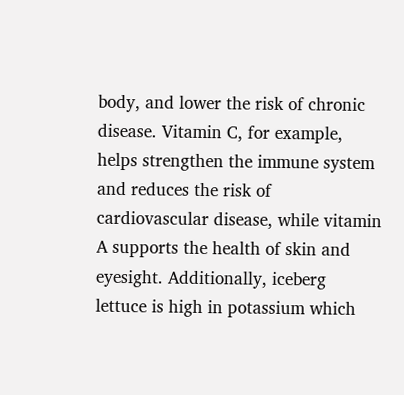body, and lower the risk of chronic disease. Vitamin C, for example, helps strengthen the immune system and reduces the risk of cardiovascular disease, while vitamin A supports the health of skin and eyesight. Additionally, iceberg lettuce is high in potassium which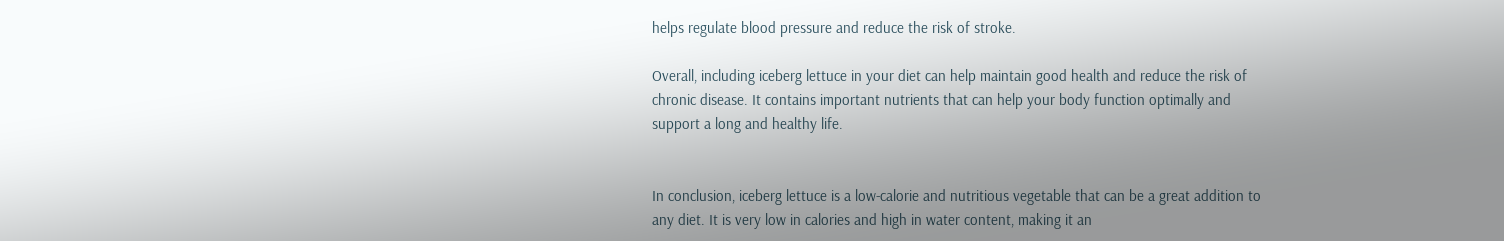helps regulate blood pressure and reduce the risk of stroke.

Overall, including iceberg lettuce in your diet can help maintain good health and reduce the risk of chronic disease. It contains important nutrients that can help your body function optimally and support a long and healthy life.


In conclusion, iceberg lettuce is a low-calorie and nutritious vegetable that can be a great addition to any diet. It is very low in calories and high in water content, making it an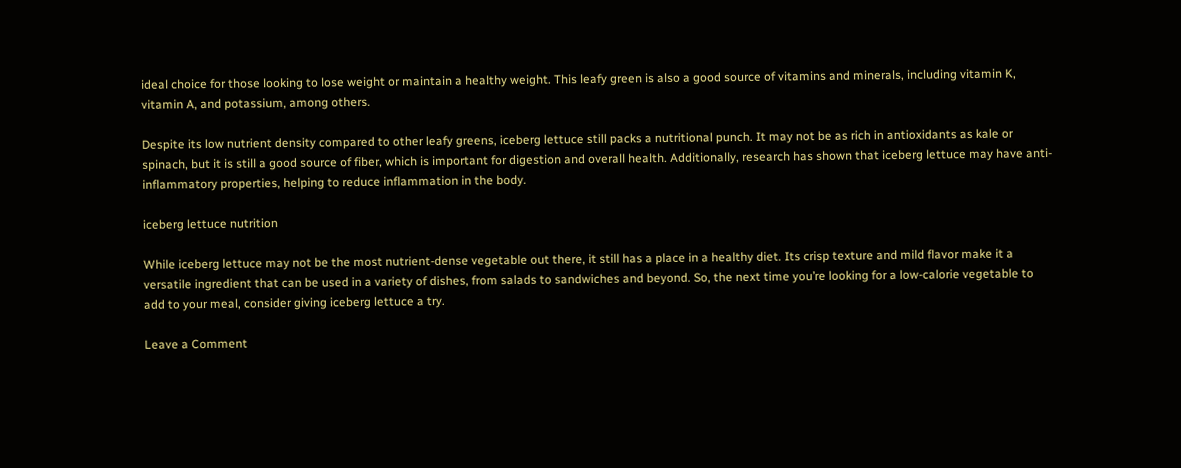ideal choice for those looking to lose weight or maintain a healthy weight. This leafy green is also a good source of vitamins and minerals, including vitamin K, vitamin A, and potassium, among others.

Despite its low nutrient density compared to other leafy greens, iceberg lettuce still packs a nutritional punch. It may not be as rich in antioxidants as kale or spinach, but it is still a good source of fiber, which is important for digestion and overall health. Additionally, research has shown that iceberg lettuce may have anti-inflammatory properties, helping to reduce inflammation in the body.

iceberg lettuce nutrition

While iceberg lettuce may not be the most nutrient-dense vegetable out there, it still has a place in a healthy diet. Its crisp texture and mild flavor make it a versatile ingredient that can be used in a variety of dishes, from salads to sandwiches and beyond. So, the next time you’re looking for a low-calorie vegetable to add to your meal, consider giving iceberg lettuce a try.

Leave a Comment